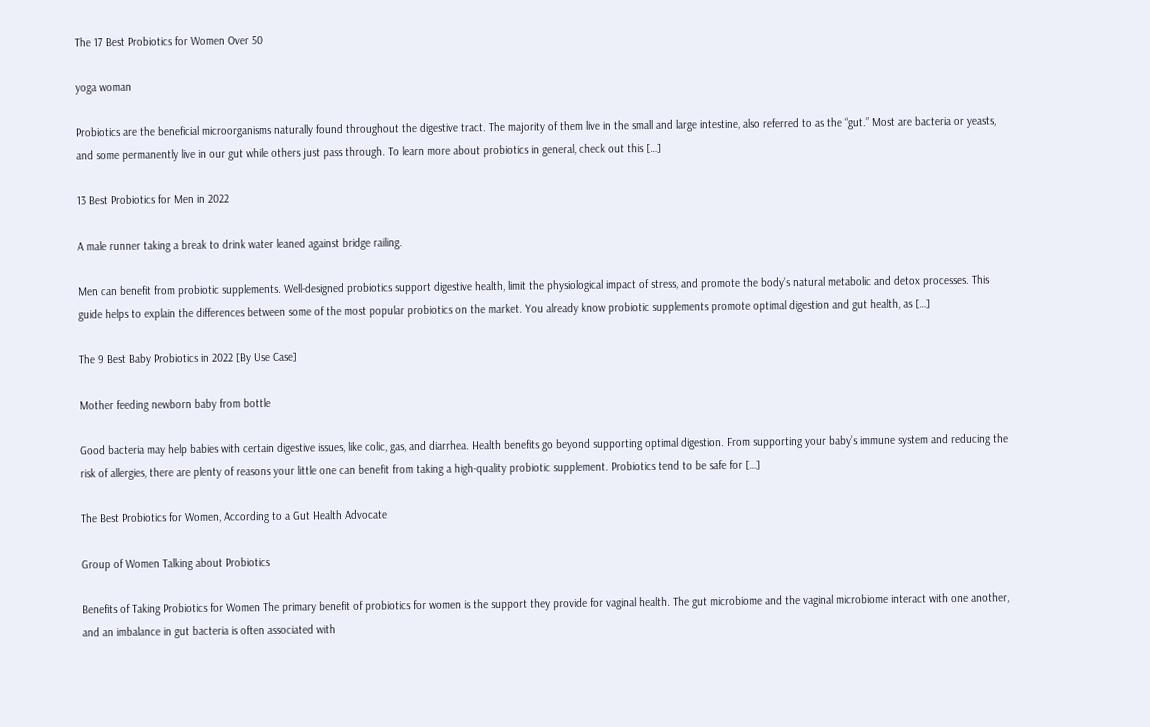The 17 Best Probiotics for Women Over 50

yoga woman

Probiotics are the beneficial microorganisms naturally found throughout the digestive tract. The majority of them live in the small and large intestine, also referred to as the “gut.” Most are bacteria or yeasts, and some permanently live in our gut while others just pass through. To learn more about probiotics in general, check out this […]

13 Best Probiotics for Men in 2022

A male runner taking a break to drink water leaned against bridge railing.

Men can benefit from probiotic supplements. Well-designed probiotics support digestive health, limit the physiological impact of stress, and promote the body’s natural metabolic and detox processes. This guide helps to explain the differences between some of the most popular probiotics on the market. You already know probiotic supplements promote optimal digestion and gut health, as […]

The 9 Best Baby Probiotics in 2022 [By Use Case]

Mother feeding newborn baby from bottle

Good bacteria may help babies with certain digestive issues, like colic, gas, and diarrhea. Health benefits go beyond supporting optimal digestion. From supporting your baby’s immune system and reducing the risk of allergies, there are plenty of reasons your little one can benefit from taking a high-quality probiotic supplement. Probiotics tend to be safe for […]

The Best Probiotics for Women, According to a Gut Health Advocate

Group of Women Talking about Probiotics

Benefits of Taking Probiotics for Women The primary benefit of probiotics for women is the support they provide for vaginal health. The gut microbiome and the vaginal microbiome interact with one another, and an imbalance in gut bacteria is often associated with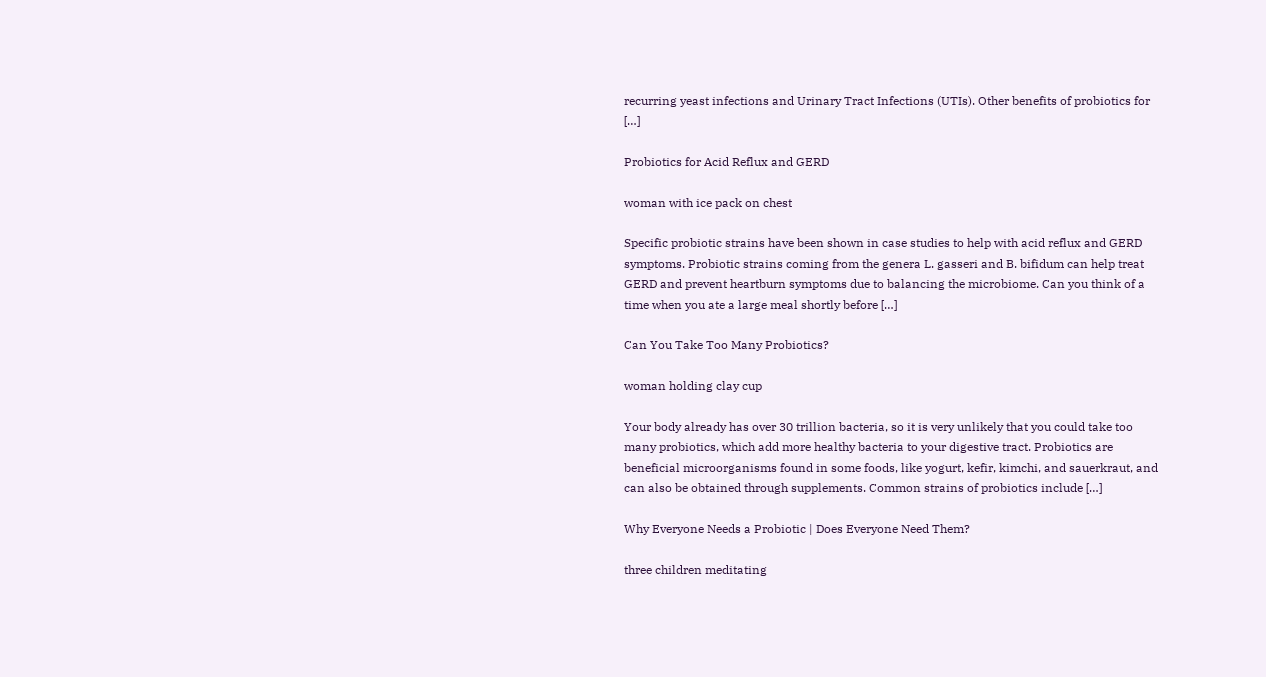recurring yeast infections and Urinary Tract Infections (UTIs). Other benefits of probiotics for […]

Probiotics for Acid Reflux and GERD

woman with ice pack on chest

Specific probiotic strains have been shown in case studies to help with acid reflux and GERD symptoms. Probiotic strains coming from the genera L. gasseri and B. bifidum can help treat GERD and prevent heartburn symptoms due to balancing the microbiome. Can you think of a time when you ate a large meal shortly before […]

Can You Take Too Many Probiotics?

woman holding clay cup

Your body already has over 30 trillion bacteria, so it is very unlikely that you could take too many probiotics, which add more healthy bacteria to your digestive tract. Probiotics are beneficial microorganisms found in some foods, like yogurt, kefir, kimchi, and sauerkraut, and can also be obtained through supplements. Common strains of probiotics include […]

Why Everyone Needs a Probiotic | Does Everyone Need Them?

three children meditating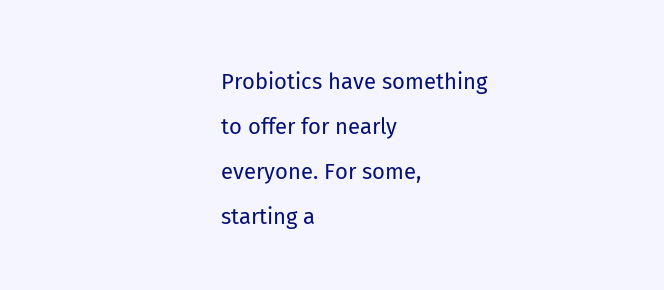Probiotics have something to offer for nearly everyone. For some, starting a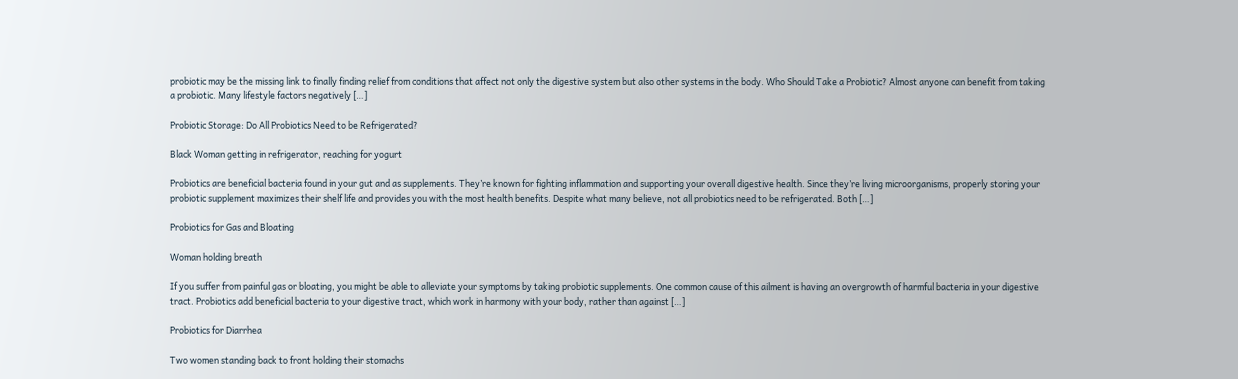probiotic may be the missing link to finally finding relief from conditions that affect not only the digestive system but also other systems in the body. Who Should Take a Probiotic? Almost anyone can benefit from taking a probiotic. Many lifestyle factors negatively […]

Probiotic Storage: Do All Probiotics Need to be Refrigerated?

Black Woman getting in refrigerator, reaching for yogurt

Probiotics are beneficial bacteria found in your gut and as supplements. They’re known for fighting inflammation and supporting your overall digestive health. Since they’re living microorganisms, properly storing your probiotic supplement maximizes their shelf life and provides you with the most health benefits. Despite what many believe, not all probiotics need to be refrigerated. Both […]

Probiotics for Gas and Bloating

Woman holding breath

If you suffer from painful gas or bloating, you might be able to alleviate your symptoms by taking probiotic supplements. One common cause of this ailment is having an overgrowth of harmful bacteria in your digestive tract. Probiotics add beneficial bacteria to your digestive tract, which work in harmony with your body, rather than against […]

Probiotics for Diarrhea

Two women standing back to front holding their stomachs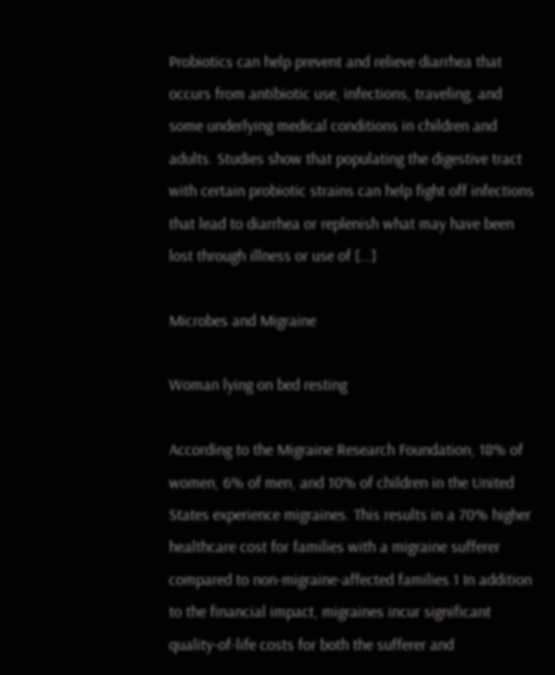Probiotics can help prevent and relieve diarrhea that occurs from antibiotic use, infections, traveling, and some underlying medical conditions in children and adults. Studies show that populating the digestive tract with certain probiotic strains can help fight off infections that lead to diarrhea or replenish what may have been lost through illness or use of […]

Microbes and Migraine

Woman lying on bed resting

According to the Migraine Research Foundation, 18% of women, 6% of men, and 10% of children in the United States experience migraines. This results in a 70% higher healthcare cost for families with a migraine sufferer compared to non-migraine-affected families.1 In addition to the financial impact, migraines incur significant quality-of-life costs for both the sufferer and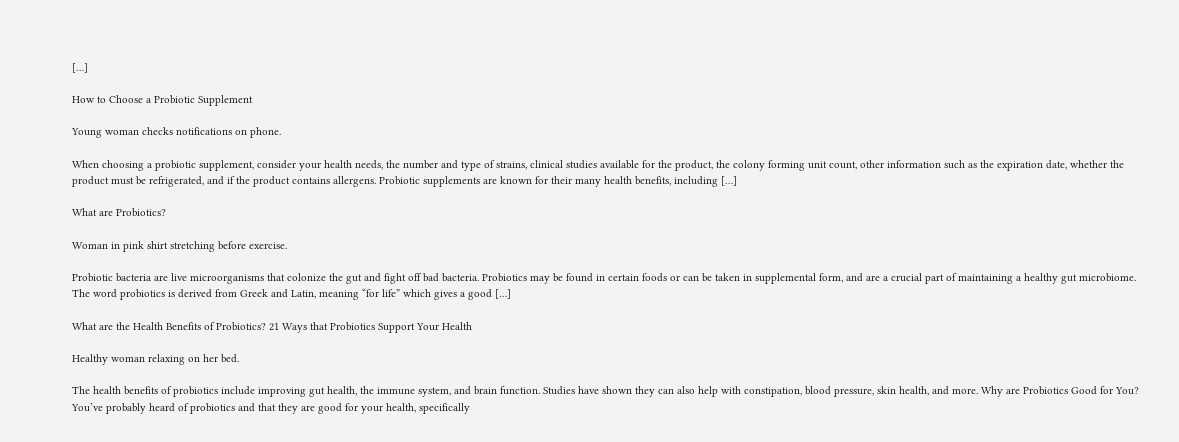[…]

How to Choose a Probiotic Supplement

Young woman checks notifications on phone.

When choosing a probiotic supplement, consider your health needs, the number and type of strains, clinical studies available for the product, the colony forming unit count, other information such as the expiration date, whether the product must be refrigerated, and if the product contains allergens. Probiotic supplements are known for their many health benefits, including […]

What are Probiotics?

Woman in pink shirt stretching before exercise.

Probiotic bacteria are live microorganisms that colonize the gut and fight off bad bacteria. Probiotics may be found in certain foods or can be taken in supplemental form, and are a crucial part of maintaining a healthy gut microbiome. The word probiotics is derived from Greek and Latin, meaning “for life” which gives a good […]

What are the Health Benefits of Probiotics? 21 Ways that Probiotics Support Your Health

Healthy woman relaxing on her bed.

The health benefits of probiotics include improving gut health, the immune system, and brain function. Studies have shown they can also help with constipation, blood pressure, skin health, and more. Why are Probiotics Good for You? You’ve probably heard of probiotics and that they are good for your health, specifically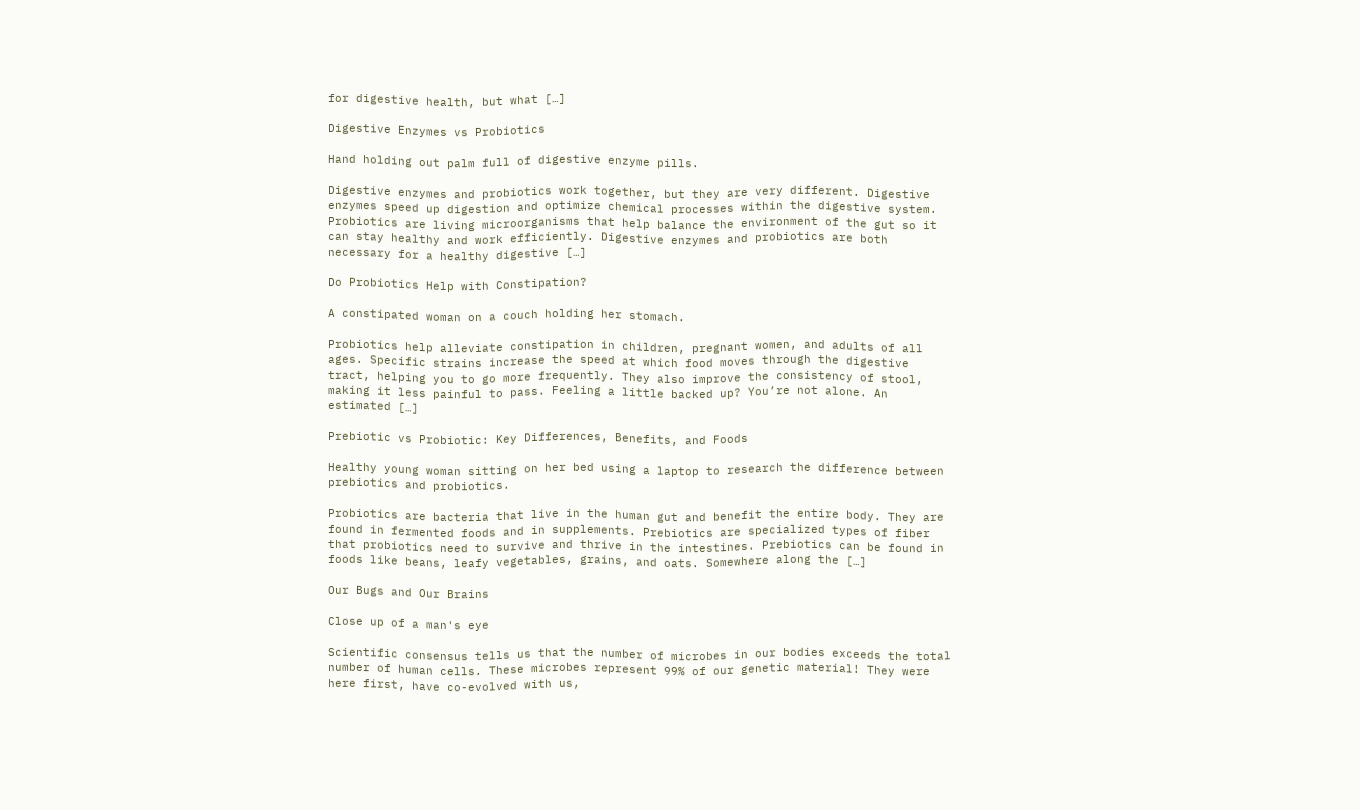for digestive health, but what […]

Digestive Enzymes vs Probiotics

Hand holding out palm full of digestive enzyme pills.

Digestive enzymes and probiotics work together, but they are very different. Digestive enzymes speed up digestion and optimize chemical processes within the digestive system. Probiotics are living microorganisms that help balance the environment of the gut so it can stay healthy and work efficiently. Digestive enzymes and probiotics are both necessary for a healthy digestive […]

Do Probiotics Help with Constipation?

A constipated woman on a couch holding her stomach.

Probiotics help alleviate constipation in children, pregnant women, and adults of all ages. Specific strains increase the speed at which food moves through the digestive tract, helping you to go more frequently. They also improve the consistency of stool, making it less painful to pass. Feeling a little backed up? You’re not alone. An estimated […]

Prebiotic vs Probiotic: Key Differences, Benefits, and Foods

Healthy young woman sitting on her bed using a laptop to research the difference between prebiotics and probiotics.

Probiotics are bacteria that live in the human gut and benefit the entire body. They are found in fermented foods and in supplements. Prebiotics are specialized types of fiber that probiotics need to survive and thrive in the intestines. Prebiotics can be found in foods like beans, leafy vegetables, grains, and oats. Somewhere along the […]

Our Bugs and Our Brains

Close up of a man's eye

Scientific consensus tells us that the number of microbes in our bodies exceeds the total number of human cells. These microbes represent 99% of our genetic material! They were here first, have co-evolved with us,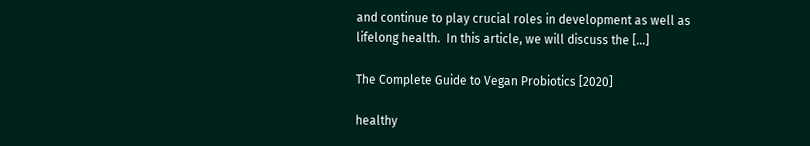and continue to play crucial roles in development as well as lifelong health.  In this article, we will discuss the […]

The Complete Guide to Vegan Probiotics [2020]

healthy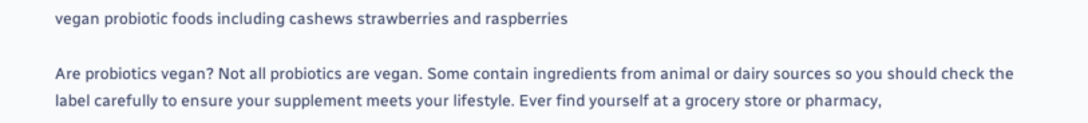vegan probiotic foods including cashews strawberries and raspberries

Are probiotics vegan? Not all probiotics are vegan. Some contain ingredients from animal or dairy sources so you should check the label carefully to ensure your supplement meets your lifestyle. Ever find yourself at a grocery store or pharmacy,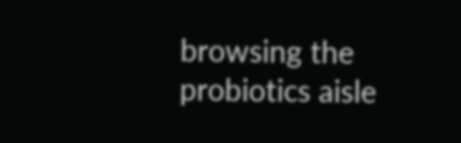browsing the probiotics aisle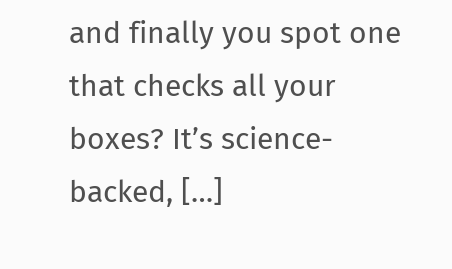and finally you spot one that checks all your boxes? It’s science-backed, […]